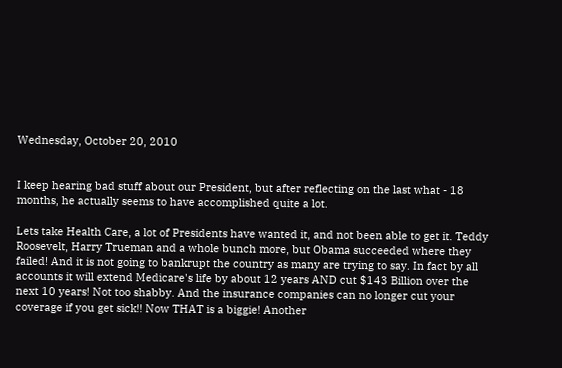Wednesday, October 20, 2010


I keep hearing bad stuff about our President, but after reflecting on the last what - 18 months, he actually seems to have accomplished quite a lot.

Lets take Health Care, a lot of Presidents have wanted it, and not been able to get it. Teddy Roosevelt, Harry Trueman and a whole bunch more, but Obama succeeded where they failed! And it is not going to bankrupt the country as many are trying to say. In fact by all accounts it will extend Medicare's life by about 12 years AND cut $143 Billion over the next 10 years! Not too shabby. And the insurance companies can no longer cut your coverage if you get sick!! Now THAT is a biggie! Another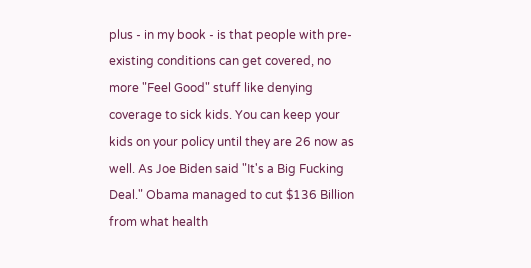plus - in my book - is that people with pre-existing conditions can get covered, no more "Feel Good" stuff like denying coverage to sick kids. You can keep your kids on your policy until they are 26 now as well. As Joe Biden said "It's a Big Fucking Deal." Obama managed to cut $136 Billion from what health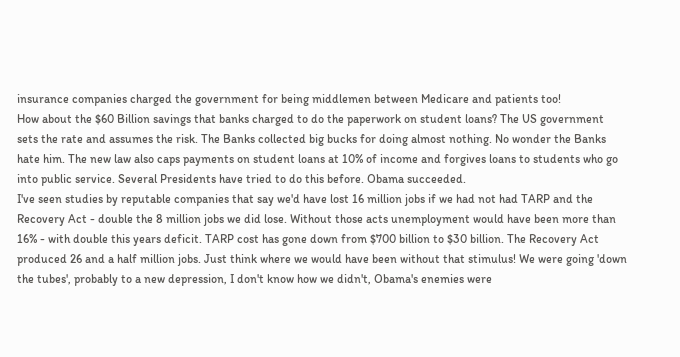insurance companies charged the government for being middlemen between Medicare and patients too!
How about the $60 Billion savings that banks charged to do the paperwork on student loans? The US government sets the rate and assumes the risk. The Banks collected big bucks for doing almost nothing. No wonder the Banks hate him. The new law also caps payments on student loans at 10% of income and forgives loans to students who go into public service. Several Presidents have tried to do this before. Obama succeeded.
I've seen studies by reputable companies that say we'd have lost 16 million jobs if we had not had TARP and the Recovery Act - double the 8 million jobs we did lose. Without those acts unemployment would have been more than 16% - with double this years deficit. TARP cost has gone down from $700 billion to $30 billion. The Recovery Act produced 26 and a half million jobs. Just think where we would have been without that stimulus! We were going 'down the tubes', probably to a new depression, I don't know how we didn't, Obama's enemies were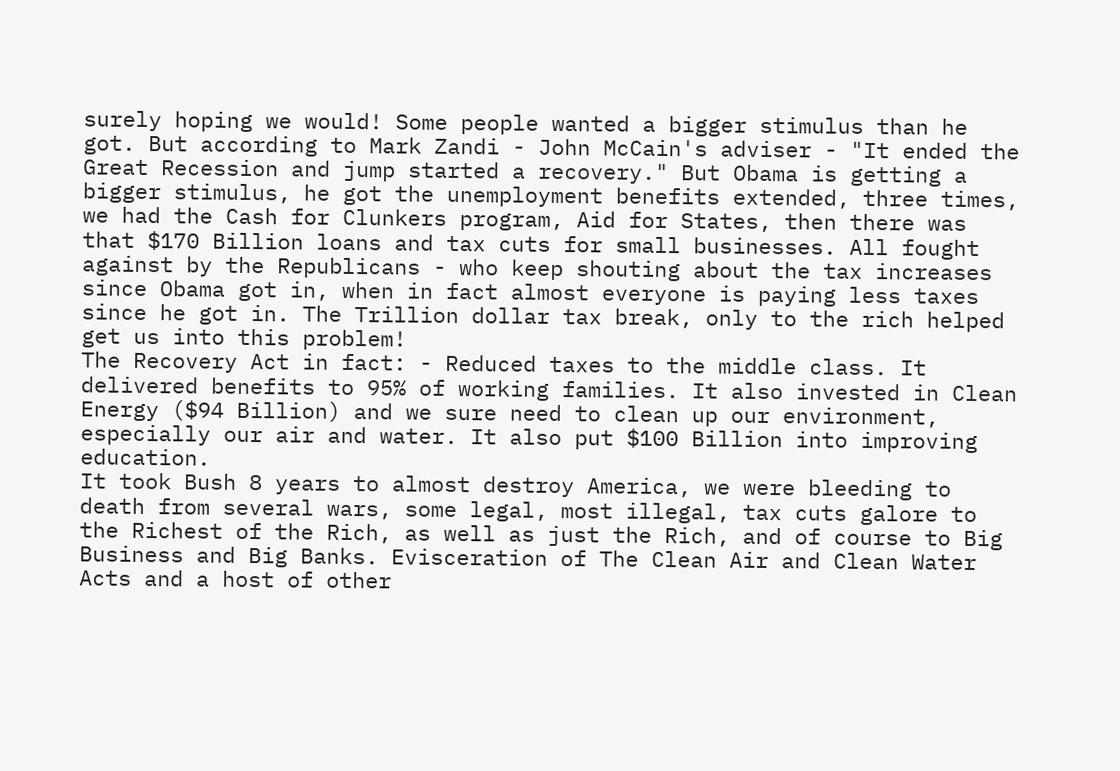surely hoping we would! Some people wanted a bigger stimulus than he got. But according to Mark Zandi - John McCain's adviser - "It ended the Great Recession and jump started a recovery." But Obama is getting a bigger stimulus, he got the unemployment benefits extended, three times, we had the Cash for Clunkers program, Aid for States, then there was that $170 Billion loans and tax cuts for small businesses. All fought against by the Republicans - who keep shouting about the tax increases since Obama got in, when in fact almost everyone is paying less taxes since he got in. The Trillion dollar tax break, only to the rich helped get us into this problem!
The Recovery Act in fact: - Reduced taxes to the middle class. It delivered benefits to 95% of working families. It also invested in Clean Energy ($94 Billion) and we sure need to clean up our environment, especially our air and water. It also put $100 Billion into improving education.
It took Bush 8 years to almost destroy America, we were bleeding to death from several wars, some legal, most illegal, tax cuts galore to the Richest of the Rich, as well as just the Rich, and of course to Big Business and Big Banks. Evisceration of The Clean Air and Clean Water Acts and a host of other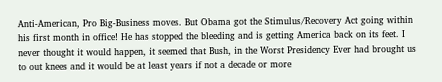Anti-American, Pro Big-Business moves. But Obama got the Stimulus/Recovery Act going within his first month in office! He has stopped the bleeding and is getting America back on its feet. I never thought it would happen, it seemed that Bush, in the Worst Presidency Ever had brought us to out knees and it would be at least years if not a decade or more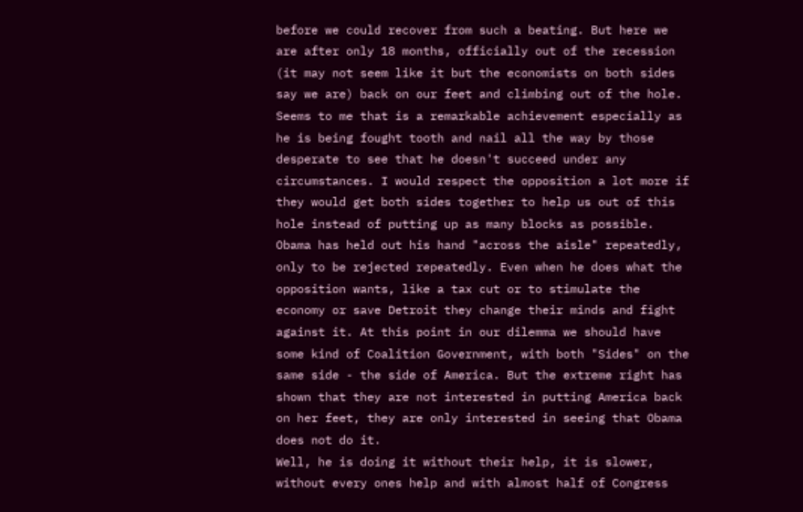before we could recover from such a beating. But here we are after only 18 months, officially out of the recession (it may not seem like it but the economists on both sides say we are) back on our feet and climbing out of the hole. Seems to me that is a remarkable achievement especially as he is being fought tooth and nail all the way by those desperate to see that he doesn't succeed under any circumstances. I would respect the opposition a lot more if they would get both sides together to help us out of this hole instead of putting up as many blocks as possible. Obama has held out his hand "across the aisle" repeatedly, only to be rejected repeatedly. Even when he does what the opposition wants, like a tax cut or to stimulate the economy or save Detroit they change their minds and fight against it. At this point in our dilemma we should have some kind of Coalition Government, with both "Sides" on the same side - the side of America. But the extreme right has shown that they are not interested in putting America back on her feet, they are only interested in seeing that Obama does not do it.
Well, he is doing it without their help, it is slower, without every ones help and with almost half of Congress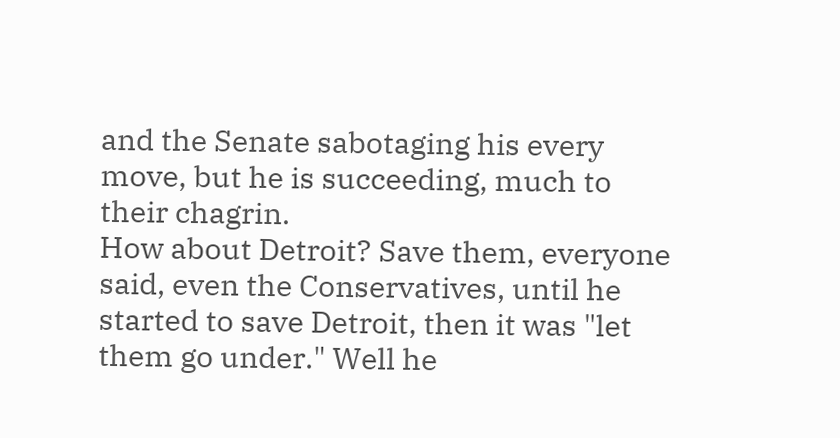and the Senate sabotaging his every move, but he is succeeding, much to their chagrin.
How about Detroit? Save them, everyone said, even the Conservatives, until he started to save Detroit, then it was "let them go under." Well he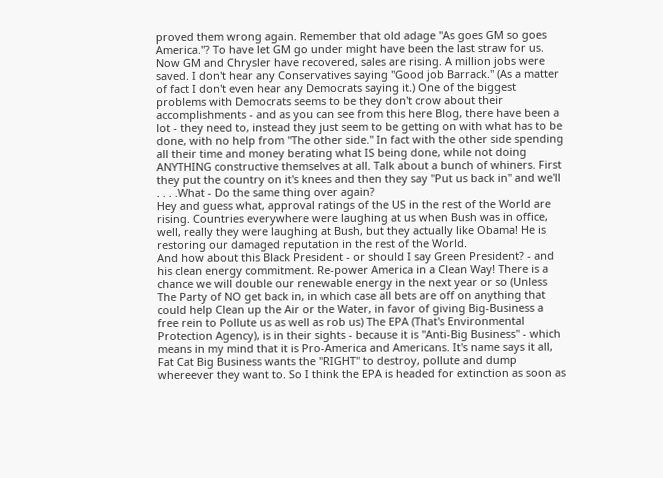proved them wrong again. Remember that old adage "As goes GM so goes America."? To have let GM go under might have been the last straw for us. Now GM and Chrysler have recovered, sales are rising. A million jobs were saved. I don't hear any Conservatives saying "Good job Barrack." (As a matter of fact I don't even hear any Democrats saying it.) One of the biggest problems with Democrats seems to be they don't crow about their accomplishments - and as you can see from this here Blog, there have been a lot - they need to, instead they just seem to be getting on with what has to be done, with no help from "The other side." In fact with the other side spending all their time and money berating what IS being done, while not doing ANYTHING constructive themselves at all. Talk about a bunch of whiners. First they put the country on it's knees and then they say "Put us back in" and we'll . . . .What - Do the same thing over again?
Hey and guess what, approval ratings of the US in the rest of the World are rising. Countries everywhere were laughing at us when Bush was in office, well, really they were laughing at Bush, but they actually like Obama! He is restoring our damaged reputation in the rest of the World.
And how about this Black President - or should I say Green President? - and his clean energy commitment. Re-power America in a Clean Way! There is a chance we will double our renewable energy in the next year or so (Unless The Party of NO get back in, in which case all bets are off on anything that could help Clean up the Air or the Water, in favor of giving Big-Business a free rein to Pollute us as well as rob us) The EPA (That's Environmental Protection Agency), is in their sights - because it is "Anti-Big Business" - which means in my mind that it is Pro-America and Americans. It's name says it all, Fat Cat Big Business wants the "RIGHT" to destroy, pollute and dump whereever they want to. So I think the EPA is headed for extinction as soon as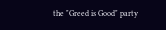the "Greed is Good" party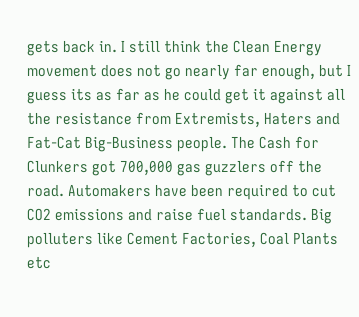gets back in. I still think the Clean Energy movement does not go nearly far enough, but I guess its as far as he could get it against all the resistance from Extremists, Haters and Fat-Cat Big-Business people. The Cash for Clunkers got 700,000 gas guzzlers off the road. Automakers have been required to cut CO2 emissions and raise fuel standards. Big polluters like Cement Factories, Coal Plants etc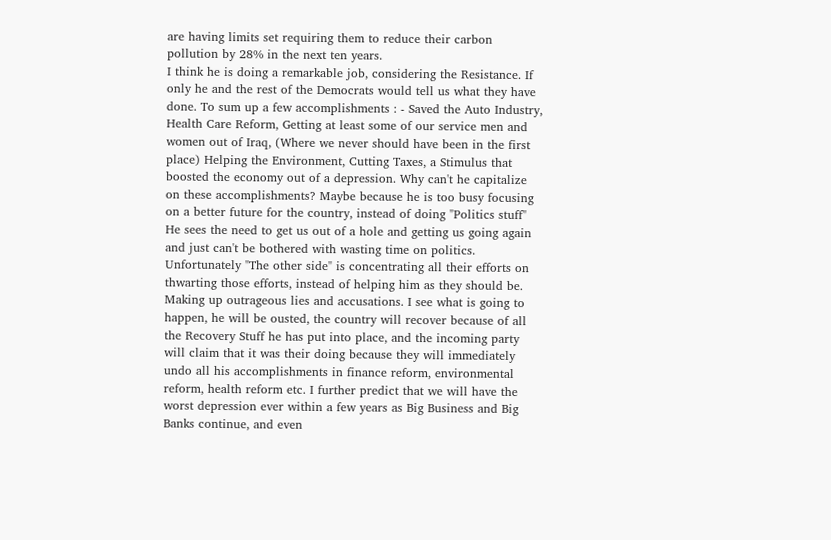are having limits set requiring them to reduce their carbon pollution by 28% in the next ten years.
I think he is doing a remarkable job, considering the Resistance. If only he and the rest of the Democrats would tell us what they have done. To sum up a few accomplishments : - Saved the Auto Industry, Health Care Reform, Getting at least some of our service men and women out of Iraq, (Where we never should have been in the first place) Helping the Environment, Cutting Taxes, a Stimulus that boosted the economy out of a depression. Why can't he capitalize on these accomplishments? Maybe because he is too busy focusing on a better future for the country, instead of doing "Politics stuff" He sees the need to get us out of a hole and getting us going again and just can't be bothered with wasting time on politics. Unfortunately "The other side" is concentrating all their efforts on thwarting those efforts, instead of helping him as they should be. Making up outrageous lies and accusations. I see what is going to happen, he will be ousted, the country will recover because of all the Recovery Stuff he has put into place, and the incoming party will claim that it was their doing because they will immediately undo all his accomplishments in finance reform, environmental reform, health reform etc. I further predict that we will have the worst depression ever within a few years as Big Business and Big Banks continue, and even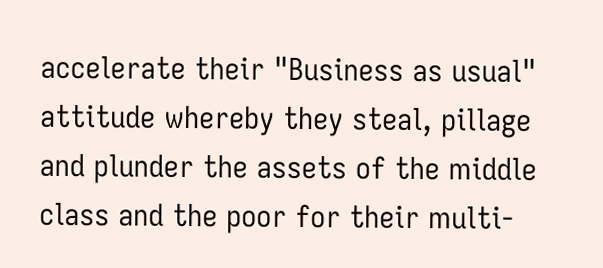accelerate their "Business as usual" attitude whereby they steal, pillage and plunder the assets of the middle class and the poor for their multi-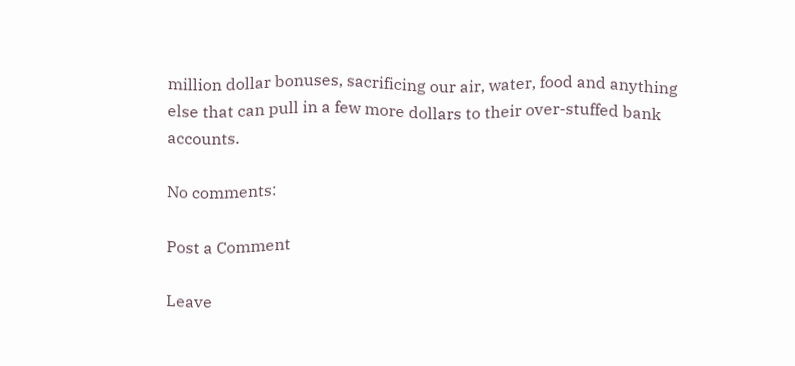million dollar bonuses, sacrificing our air, water, food and anything else that can pull in a few more dollars to their over-stuffed bank accounts.

No comments:

Post a Comment

Leave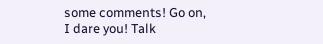some comments! Go on, I dare you! Talk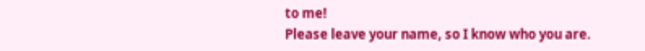to me!
Please leave your name, so I know who you are.